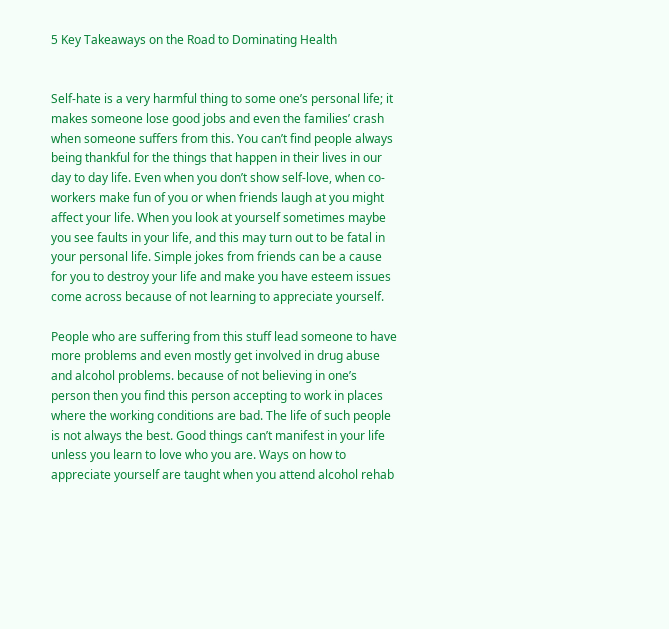5 Key Takeaways on the Road to Dominating Health


Self-hate is a very harmful thing to some one’s personal life; it makes someone lose good jobs and even the families’ crash when someone suffers from this. You can’t find people always being thankful for the things that happen in their lives in our day to day life. Even when you don’t show self-love, when co-workers make fun of you or when friends laugh at you might affect your life. When you look at yourself sometimes maybe you see faults in your life, and this may turn out to be fatal in your personal life. Simple jokes from friends can be a cause for you to destroy your life and make you have esteem issues come across because of not learning to appreciate yourself.

People who are suffering from this stuff lead someone to have more problems and even mostly get involved in drug abuse and alcohol problems. because of not believing in one’s person then you find this person accepting to work in places where the working conditions are bad. The life of such people is not always the best. Good things can’t manifest in your life unless you learn to love who you are. Ways on how to appreciate yourself are taught when you attend alcohol rehab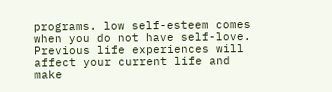programs. low self-esteem comes when you do not have self-love. Previous life experiences will affect your current life and make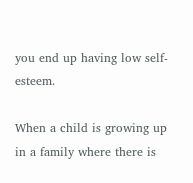you end up having low self-esteem.

When a child is growing up in a family where there is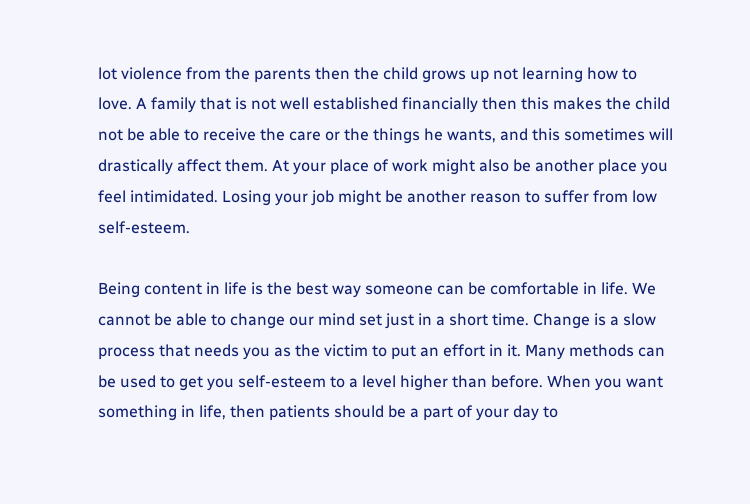lot violence from the parents then the child grows up not learning how to love. A family that is not well established financially then this makes the child not be able to receive the care or the things he wants, and this sometimes will drastically affect them. At your place of work might also be another place you feel intimidated. Losing your job might be another reason to suffer from low self-esteem.

Being content in life is the best way someone can be comfortable in life. We cannot be able to change our mind set just in a short time. Change is a slow process that needs you as the victim to put an effort in it. Many methods can be used to get you self-esteem to a level higher than before. When you want something in life, then patients should be a part of your day to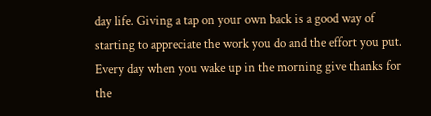day life. Giving a tap on your own back is a good way of starting to appreciate the work you do and the effort you put. Every day when you wake up in the morning give thanks for the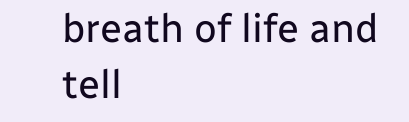breath of life and tell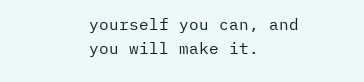yourself you can, and you will make it.